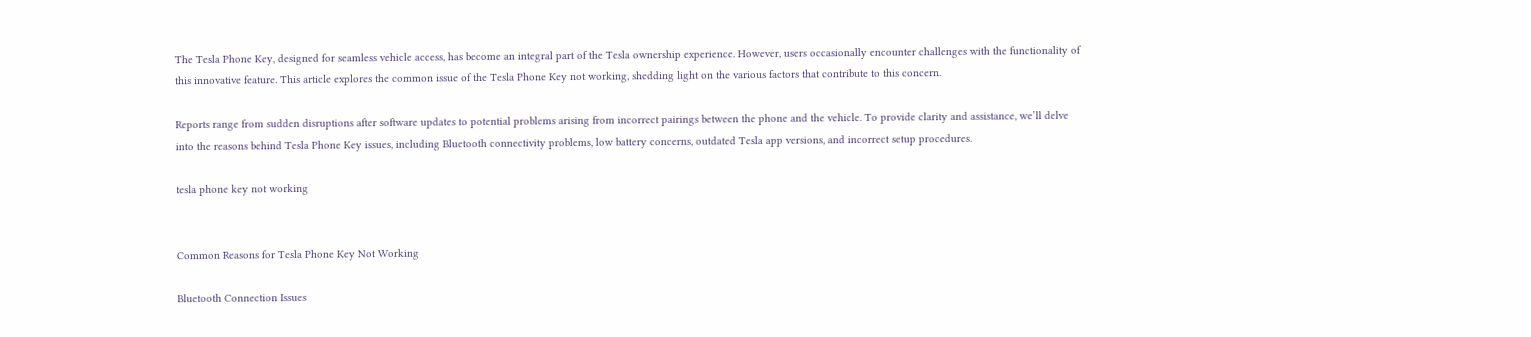The Tesla Phone Key, designed for seamless vehicle access, has become an integral part of the Tesla ownership experience. However, users occasionally encounter challenges with the functionality of this innovative feature. This article explores the common issue of the Tesla Phone Key not working, shedding light on the various factors that contribute to this concern.

Reports range from sudden disruptions after software updates to potential problems arising from incorrect pairings between the phone and the vehicle. To provide clarity and assistance, we’ll delve into the reasons behind Tesla Phone Key issues, including Bluetooth connectivity problems, low battery concerns, outdated Tesla app versions, and incorrect setup procedures.

tesla phone key not working


Common Reasons for Tesla Phone Key Not Working

Bluetooth Connection Issues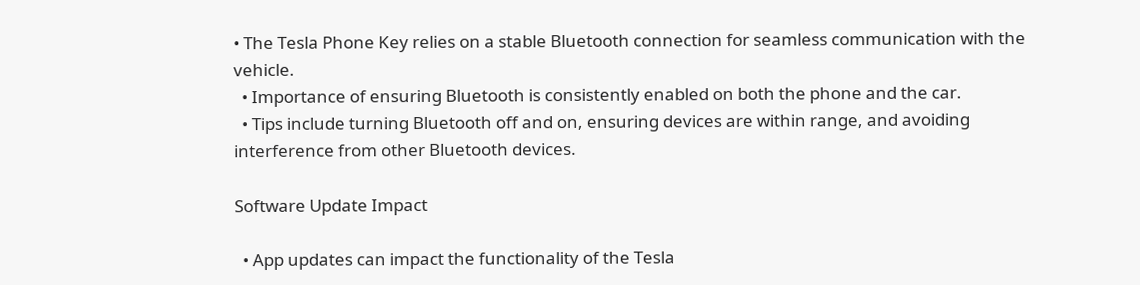• The Tesla Phone Key relies on a stable Bluetooth connection for seamless communication with the vehicle.
  • Importance of ensuring Bluetooth is consistently enabled on both the phone and the car.
  • Tips include turning Bluetooth off and on, ensuring devices are within range, and avoiding interference from other Bluetooth devices.

Software Update Impact

  • App updates can impact the functionality of the Tesla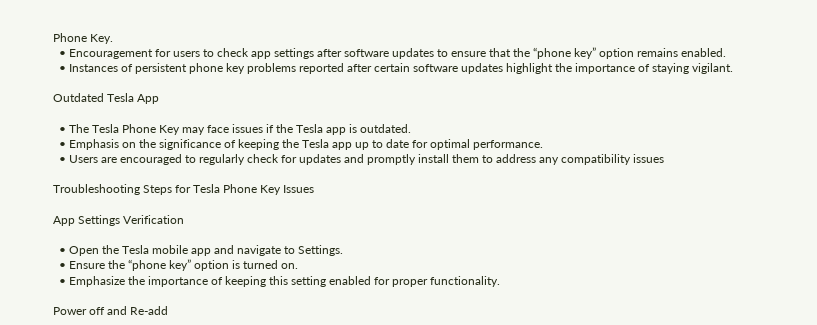Phone Key.
  • Encouragement for users to check app settings after software updates to ensure that the “phone key” option remains enabled.
  • Instances of persistent phone key problems reported after certain software updates highlight the importance of staying vigilant.

Outdated Tesla App

  • The Tesla Phone Key may face issues if the Tesla app is outdated.
  • Emphasis on the significance of keeping the Tesla app up to date for optimal performance.
  • Users are encouraged to regularly check for updates and promptly install them to address any compatibility issues

Troubleshooting Steps for Tesla Phone Key Issues

App Settings Verification

  • Open the Tesla mobile app and navigate to Settings.
  • Ensure the “phone key” option is turned on.
  • Emphasize the importance of keeping this setting enabled for proper functionality.

Power off and Re-add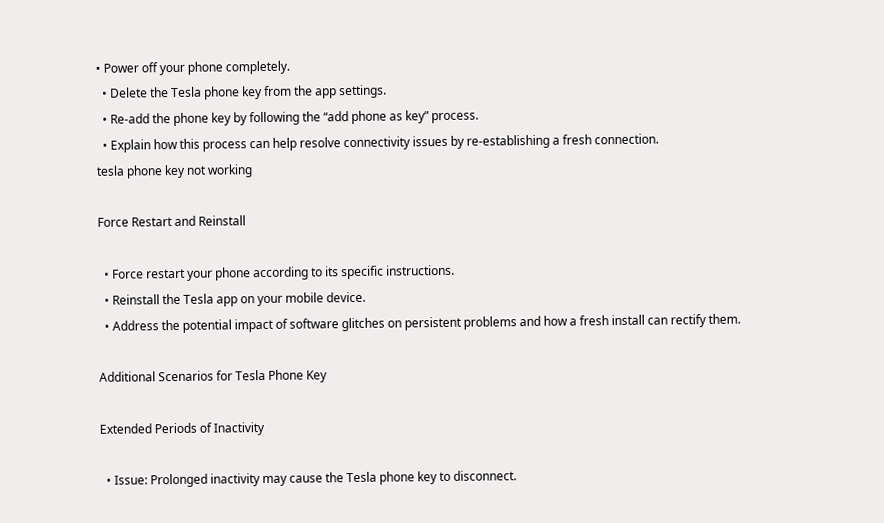• Power off your phone completely.
  • Delete the Tesla phone key from the app settings.
  • Re-add the phone key by following the “add phone as key” process.
  • Explain how this process can help resolve connectivity issues by re-establishing a fresh connection.
tesla phone key not working

Force Restart and Reinstall

  • Force restart your phone according to its specific instructions.
  • Reinstall the Tesla app on your mobile device.
  • Address the potential impact of software glitches on persistent problems and how a fresh install can rectify them.

Additional Scenarios for Tesla Phone Key

Extended Periods of Inactivity

  • Issue: Prolonged inactivity may cause the Tesla phone key to disconnect.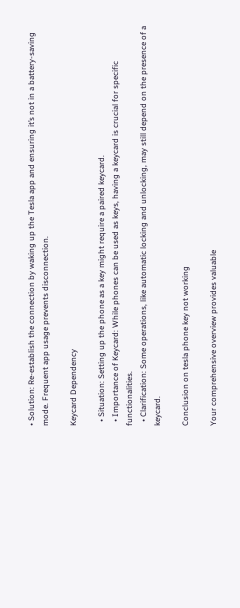• Solution: Re-establish the connection by waking up the Tesla app and ensuring it’s not in a battery-saving mode. Frequent app usage prevents disconnection.

Keycard Dependency

  • Situation: Setting up the phone as a key might require a paired keycard.
  • Importance of Keycard: While phones can be used as keys, having a keycard is crucial for specific functionalities.
  • Clarification: Some operations, like automatic locking and unlocking, may still depend on the presence of a keycard.

Conclusion on tesla phone key not working

Your comprehensive overview provides valuable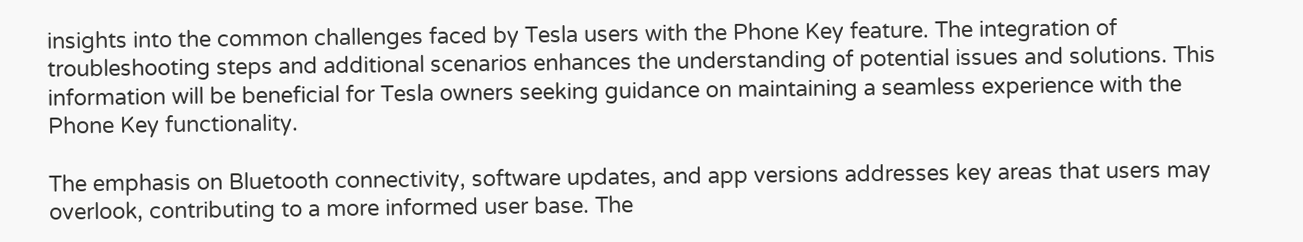insights into the common challenges faced by Tesla users with the Phone Key feature. The integration of troubleshooting steps and additional scenarios enhances the understanding of potential issues and solutions. This information will be beneficial for Tesla owners seeking guidance on maintaining a seamless experience with the Phone Key functionality.

The emphasis on Bluetooth connectivity, software updates, and app versions addresses key areas that users may overlook, contributing to a more informed user base. The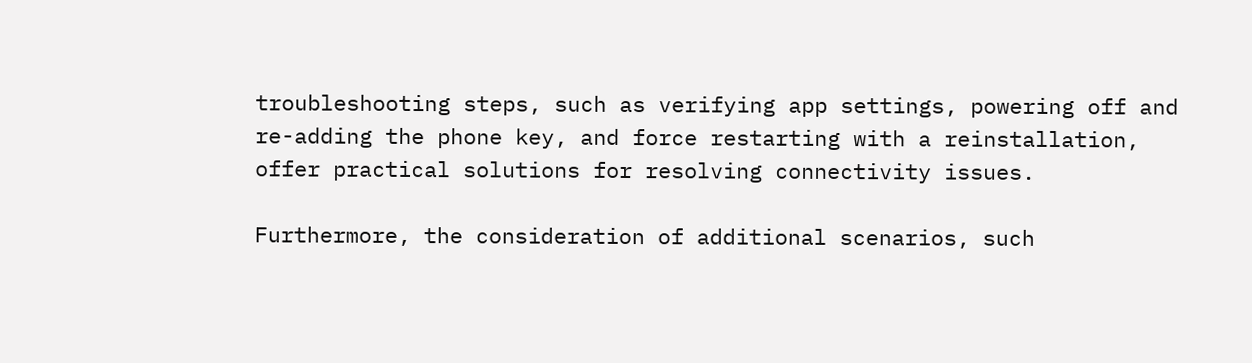troubleshooting steps, such as verifying app settings, powering off and re-adding the phone key, and force restarting with a reinstallation, offer practical solutions for resolving connectivity issues.

Furthermore, the consideration of additional scenarios, such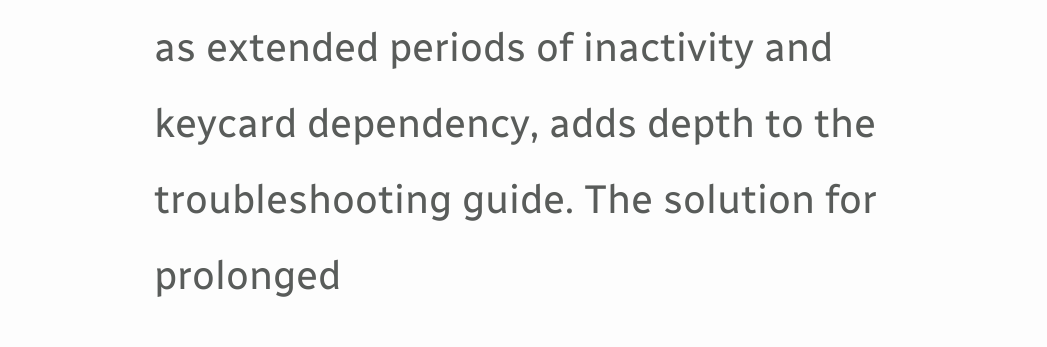as extended periods of inactivity and keycard dependency, adds depth to the troubleshooting guide. The solution for prolonged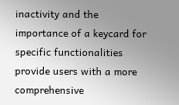inactivity and the importance of a keycard for specific functionalities provide users with a more comprehensive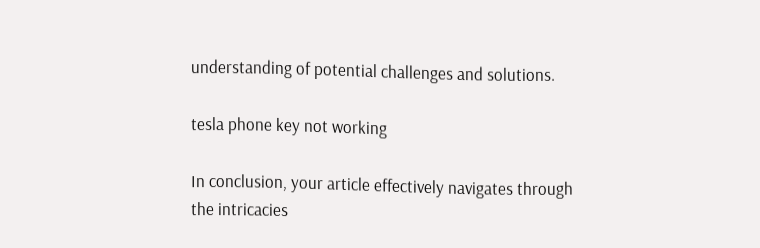understanding of potential challenges and solutions.

tesla phone key not working

In conclusion, your article effectively navigates through the intricacies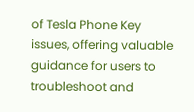of Tesla Phone Key issues, offering valuable guidance for users to troubleshoot and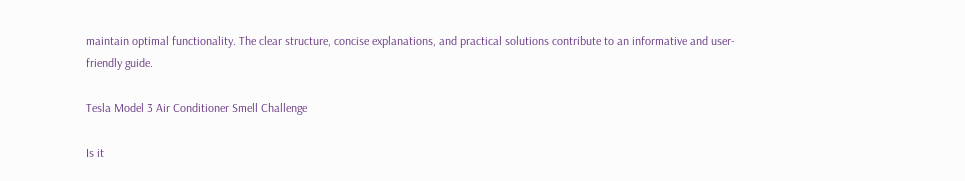maintain optimal functionality. The clear structure, concise explanations, and practical solutions contribute to an informative and user-friendly guide.

Tesla Model 3 Air Conditioner Smell Challenge

Is it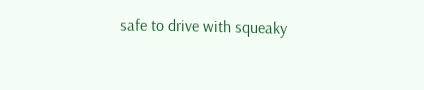safe to drive with squeaky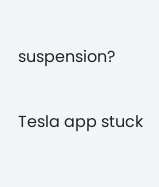suspension?

Tesla app stuck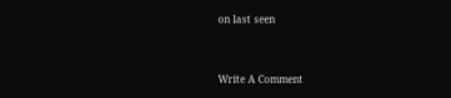on last seen


Write A Comment